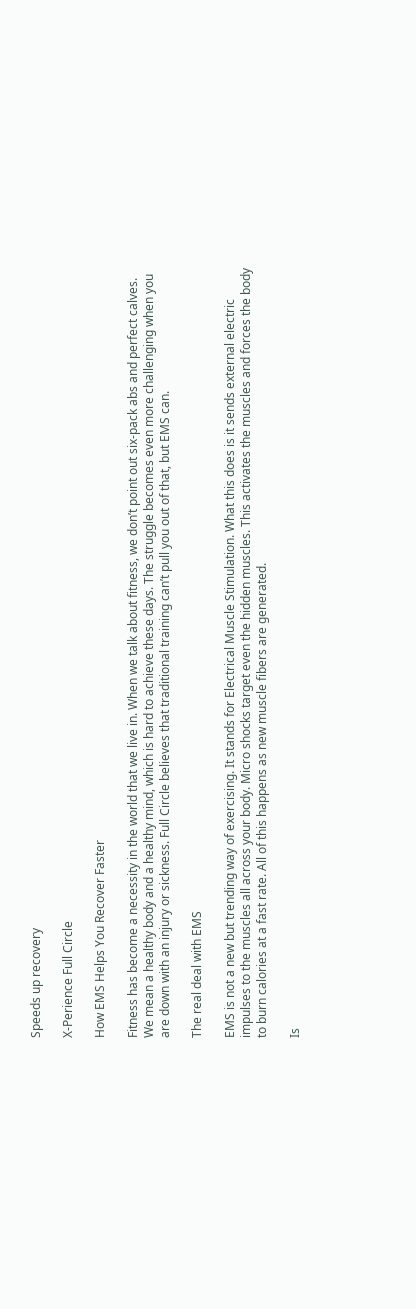Speeds up recovery

X-Perience Full Circle

How EMS Helps You Recover Faster

Fitness has become a necessity in the world that we live in. When we talk about fitness, we don’t point out six-pack abs and perfect calves. We mean a healthy body and a healthy mind, which is hard to achieve these days. The struggle becomes even more challenging when you are down with an injury or sickness. Full Circle believes that traditional training can’t pull you out of that, but EMS can.

The real deal with EMS

EMS is not a new but trending way of exercising. It stands for Electrical Muscle Stimulation. What this does is it sends external electric impulses to the muscles all across your body. Micro shocks target even the hidden muscles. This activates the muscles and forces the body to burn calories at a fast rate. All of this happens as new muscle fibers are generated.

Is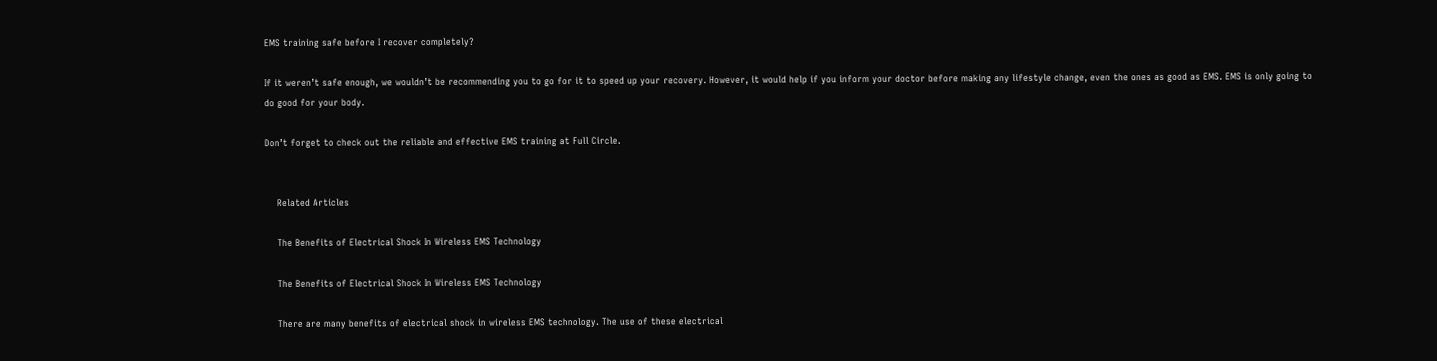EMS training safe before I recover completely?

If it weren’t safe enough, we wouldn’t be recommending you to go for it to speed up your recovery. However, it would help if you inform your doctor before making any lifestyle change, even the ones as good as EMS. EMS is only going to do good for your body.

Don’t forget to check out the reliable and effective EMS training at Full Circle.


    Related Articles

    The Benefits of Electrical Shock In Wireless EMS Technology

    The Benefits of Electrical Shock In Wireless EMS Technology

    There are many benefits of electrical shock in wireless EMS technology. The use of these electrical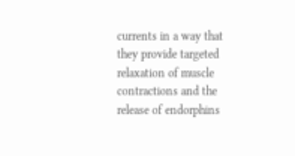currents in a way that they provide targeted relaxation of muscle contractions and the release of endorphins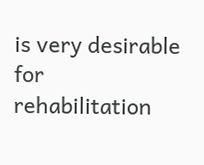is very desirable for rehabilitation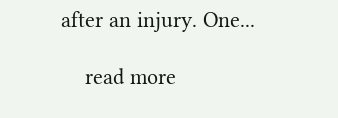after an injury. One...

    read more